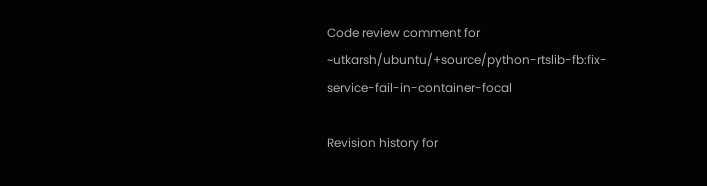Code review comment for ~utkarsh/ubuntu/+source/python-rtslib-fb:fix-service-fail-in-container-focal

Revision history for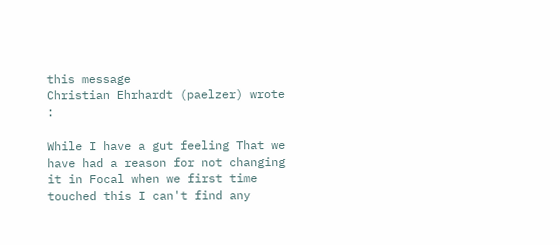this message
Christian Ehrhardt (paelzer) wrote :

While I have a gut feeling That we have had a reason for not changing it in Focal when we first time touched this I can't find any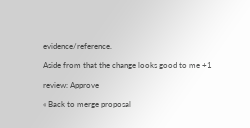evidence/reference.

Aside from that the change looks good to me +1

review: Approve

« Back to merge proposal